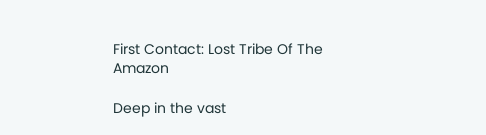First Contact: Lost Tribe Of The Amazon

Deep in the vast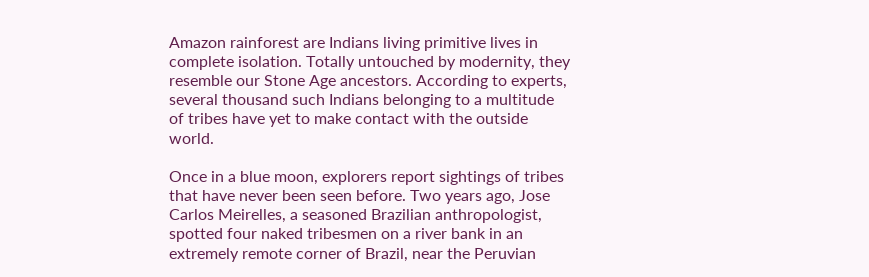Amazon rainforest are Indians living primitive lives in complete isolation. Totally untouched by modernity, they resemble our Stone Age ancestors. According to experts, several thousand such Indians belonging to a multitude of tribes have yet to make contact with the outside world.

Once in a blue moon, explorers report sightings of tribes that have never been seen before. Two years ago, Jose Carlos Meirelles, a seasoned Brazilian anthropologist, spotted four naked tribesmen on a river bank in an extremely remote corner of Brazil, near the Peruvian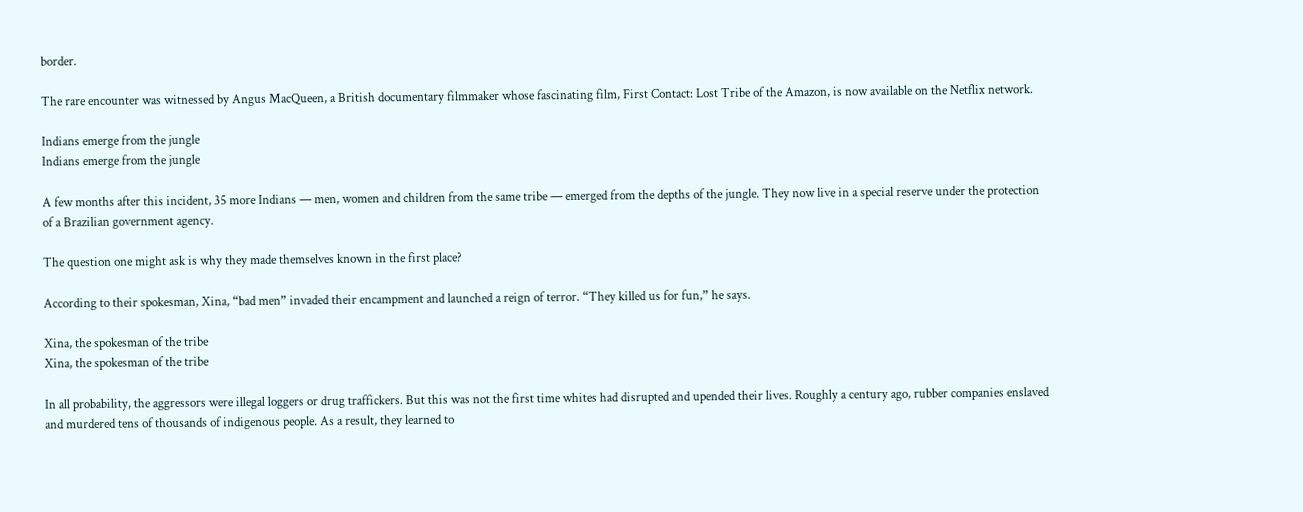border.

The rare encounter was witnessed by Angus MacQueen, a British documentary filmmaker whose fascinating film, First Contact: Lost Tribe of the Amazon, is now available on the Netflix network.

Indians emerge from the jungle
Indians emerge from the jungle

A few months after this incident, 35 more Indians — men, women and children from the same tribe — emerged from the depths of the jungle. They now live in a special reserve under the protection of a Brazilian government agency.

The question one might ask is why they made themselves known in the first place?

According to their spokesman, Xina, “bad men” invaded their encampment and launched a reign of terror. “They killed us for fun,” he says.

Xina, the spokesman of the tribe
Xina, the spokesman of the tribe

In all probability, the aggressors were illegal loggers or drug traffickers. But this was not the first time whites had disrupted and upended their lives. Roughly a century ago, rubber companies enslaved and murdered tens of thousands of indigenous people. As a result, they learned to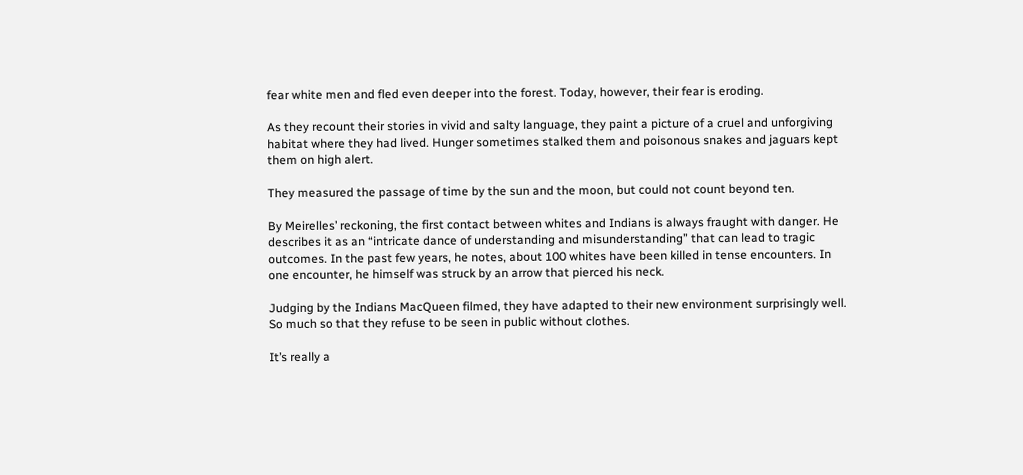fear white men and fled even deeper into the forest. Today, however, their fear is eroding.

As they recount their stories in vivid and salty language, they paint a picture of a cruel and unforgiving habitat where they had lived. Hunger sometimes stalked them and poisonous snakes and jaguars kept them on high alert.

They measured the passage of time by the sun and the moon, but could not count beyond ten.

By Meirelles’ reckoning, the first contact between whites and Indians is always fraught with danger. He describes it as an “intricate dance of understanding and misunderstanding” that can lead to tragic outcomes. In the past few years, he notes, about 100 whites have been killed in tense encounters. In one encounter, he himself was struck by an arrow that pierced his neck.

Judging by the Indians MacQueen filmed, they have adapted to their new environment surprisingly well. So much so that they refuse to be seen in public without clothes.

It’s really a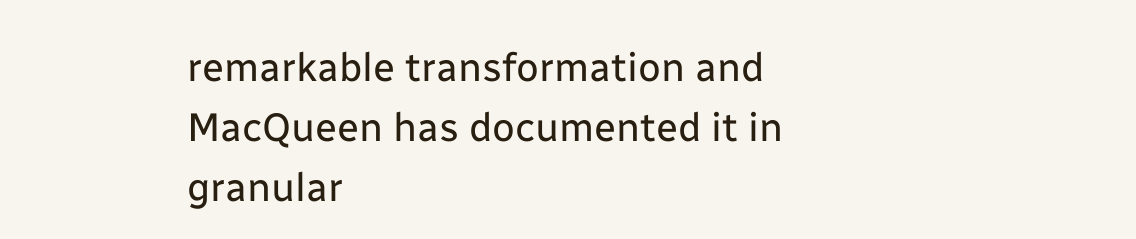remarkable transformation and MacQueen has documented it in granular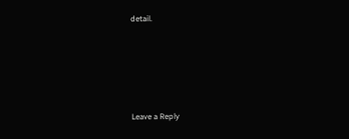detail.





Leave a Reply